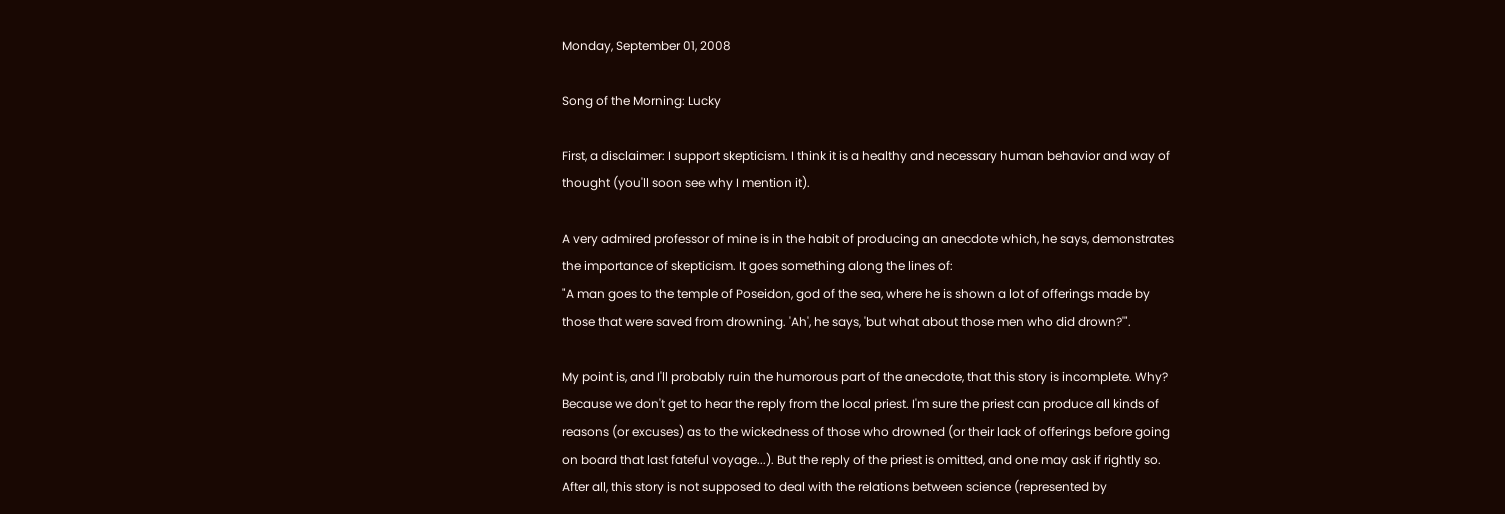Monday, September 01, 2008

Song of the Morning: Lucky

First, a disclaimer: I support skepticism. I think it is a healthy and necessary human behavior and way of thought (you'll soon see why I mention it).

A very admired professor of mine is in the habit of producing an anecdote which, he says, demonstrates the importance of skepticism. It goes something along the lines of:
"A man goes to the temple of Poseidon, god of the sea, where he is shown a lot of offerings made by those that were saved from drowning. 'Ah', he says, 'but what about those men who did drown?'".

My point is, and I'll probably ruin the humorous part of the anecdote, that this story is incomplete. Why? Because we don't get to hear the reply from the local priest. I'm sure the priest can produce all kinds of reasons (or excuses) as to the wickedness of those who drowned (or their lack of offerings before going on board that last fateful voyage...). But the reply of the priest is omitted, and one may ask if rightly so. After all, this story is not supposed to deal with the relations between science (represented by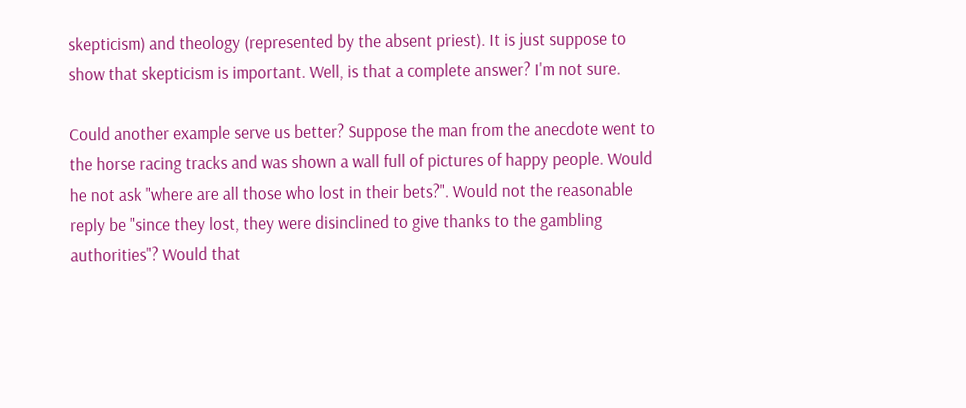skepticism) and theology (represented by the absent priest). It is just suppose to show that skepticism is important. Well, is that a complete answer? I'm not sure.

Could another example serve us better? Suppose the man from the anecdote went to the horse racing tracks and was shown a wall full of pictures of happy people. Would he not ask "where are all those who lost in their bets?". Would not the reasonable reply be "since they lost, they were disinclined to give thanks to the gambling authorities"? Would that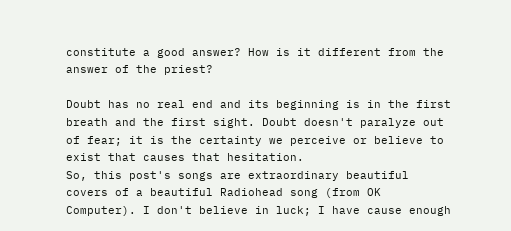constitute a good answer? How is it different from the answer of the priest?

Doubt has no real end and its beginning is in the first breath and the first sight. Doubt doesn't paralyze out of fear; it is the certainty we perceive or believe to exist that causes that hesitation.
So, this post's songs are extraordinary beautiful covers of a beautiful Radiohead song (from OK Computer). I don't believe in luck; I have cause enough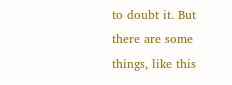to doubt it. But there are some things, like this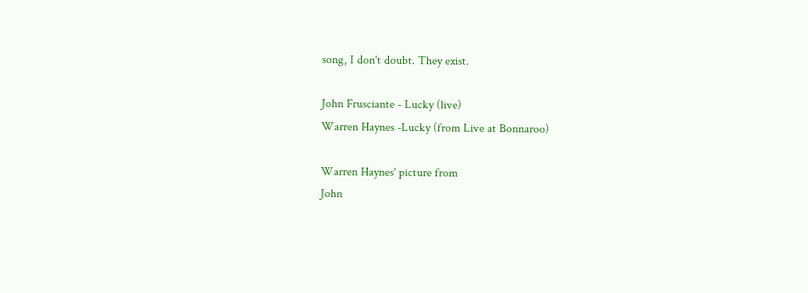song, I don't doubt. They exist.

John Frusciante - Lucky (live)
Warren Haynes -Lucky (from Live at Bonnaroo)

Warren Haynes' picture from
John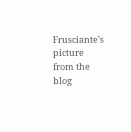Frusciante's picture from the blog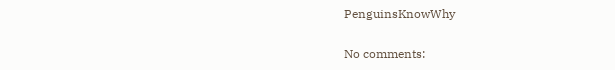PenguinsKnowWhy

No comments: